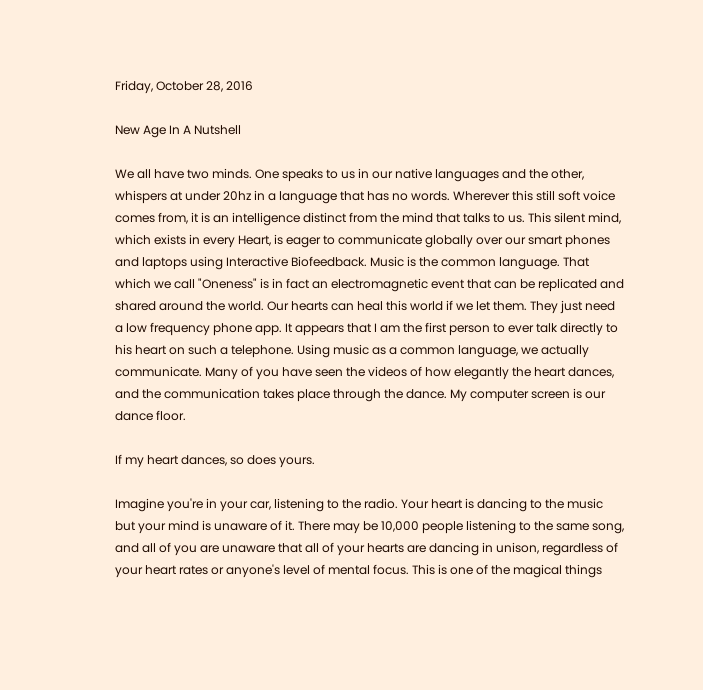Friday, October 28, 2016

New Age In A Nutshell

We all have two minds. One speaks to us in our native languages and the other, whispers at under 20hz in a language that has no words. Wherever this still soft voice comes from, it is an intelligence distinct from the mind that talks to us. This silent mind, which exists in every Heart, is eager to communicate globally over our smart phones and laptops using Interactive Biofeedback. Music is the common language. That which we call "Oneness" is in fact an electromagnetic event that can be replicated and shared around the world. Our hearts can heal this world if we let them. They just need a low frequency phone app. It appears that I am the first person to ever talk directly to his heart on such a telephone. Using music as a common language, we actually communicate. Many of you have seen the videos of how elegantly the heart dances, and the communication takes place through the dance. My computer screen is our dance floor.

If my heart dances, so does yours.

Imagine you're in your car, listening to the radio. Your heart is dancing to the music but your mind is unaware of it. There may be 10,000 people listening to the same song, and all of you are unaware that all of your hearts are dancing in unison, regardless of your heart rates or anyone's level of mental focus. This is one of the magical things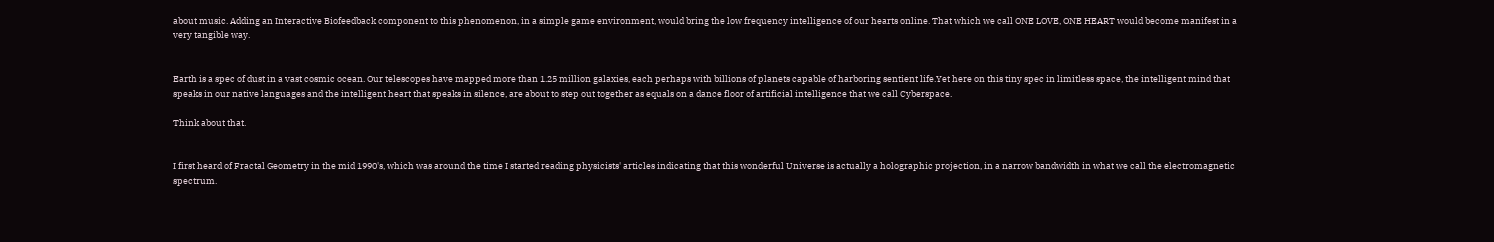about music. Adding an Interactive Biofeedback component to this phenomenon, in a simple game environment, would bring the low frequency intelligence of our hearts online. That which we call ONE LOVE, ONE HEART would become manifest in a very tangible way.


Earth is a spec of dust in a vast cosmic ocean. Our telescopes have mapped more than 1.25 million galaxies, each perhaps with billions of planets capable of harboring sentient life.Yet here on this tiny spec in limitless space, the intelligent mind that speaks in our native languages and the intelligent heart that speaks in silence, are about to step out together as equals on a dance floor of artificial intelligence that we call Cyberspace.

Think about that.


I first heard of Fractal Geometry in the mid 1990's, which was around the time I started reading physicists' articles indicating that this wonderful Universe is actually a holographic projection, in a narrow bandwidth in what we call the electromagnetic spectrum.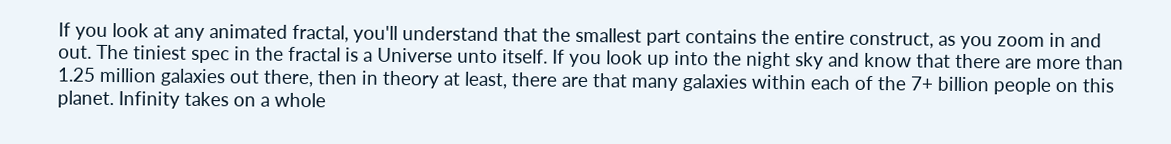If you look at any animated fractal, you'll understand that the smallest part contains the entire construct, as you zoom in and out. The tiniest spec in the fractal is a Universe unto itself. If you look up into the night sky and know that there are more than 1.25 million galaxies out there, then in theory at least, there are that many galaxies within each of the 7+ billion people on this planet. Infinity takes on a whole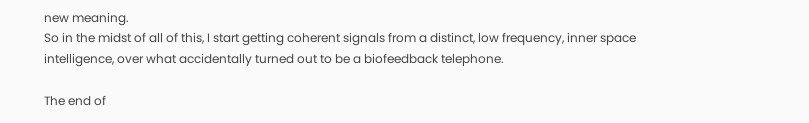new meaning.
So in the midst of all of this, I start getting coherent signals from a distinct, low frequency, inner space intelligence, over what accidentally turned out to be a biofeedback telephone.

The end of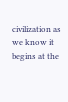civilization as we know it begins at the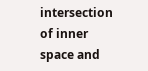intersection of inner space and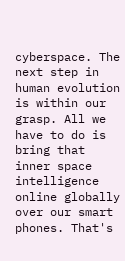cyberspace. The next step in human evolution is within our grasp. All we have to do is bring that inner space intelligence online globally over our smart phones. That's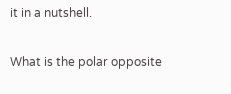it in a nutshell.

What is the polar opposite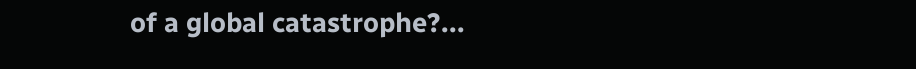of a global catastrophe?...